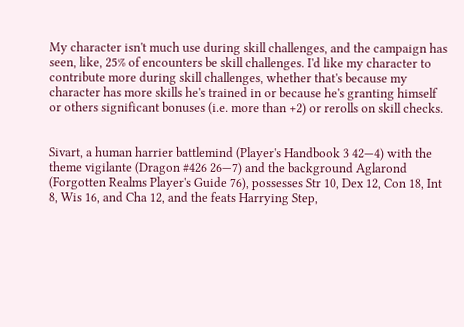My character isn't much use during skill challenges, and the campaign has seen, like, 25% of encounters be skill challenges. I'd like my character to contribute more during skill challenges, whether that's because my character has more skills he's trained in or because he's granting himself or others significant bonuses (i.e. more than +2) or rerolls on skill checks.


Sivart, a human harrier battlemind (Player's Handbook 3 42—4) with the theme vigilante (Dragon #426 26—7) and the background Aglarond (Forgotten Realms Player's Guide 76), possesses Str 10, Dex 12, Con 18, Int 8, Wis 16, and Cha 12, and the feats Harrying Step,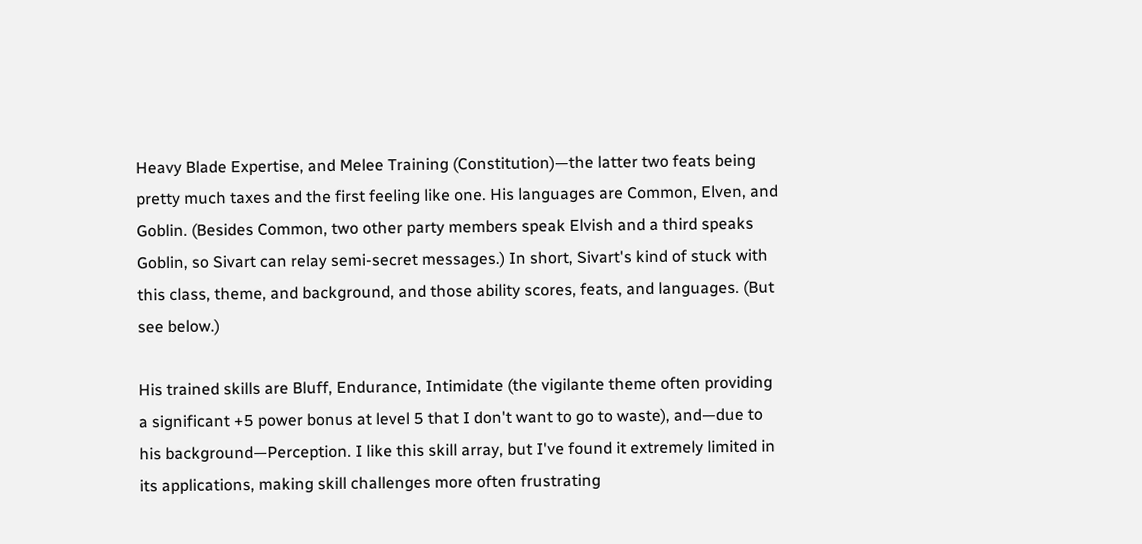Heavy Blade Expertise, and Melee Training (Constitution)—the latter two feats being pretty much taxes and the first feeling like one. His languages are Common, Elven, and Goblin. (Besides Common, two other party members speak Elvish and a third speaks Goblin, so Sivart can relay semi-secret messages.) In short, Sivart's kind of stuck with this class, theme, and background, and those ability scores, feats, and languages. (But see below.)

His trained skills are Bluff, Endurance, Intimidate (the vigilante theme often providing a significant +5 power bonus at level 5 that I don't want to go to waste), and—due to his background—Perception. I like this skill array, but I've found it extremely limited in its applications, making skill challenges more often frustrating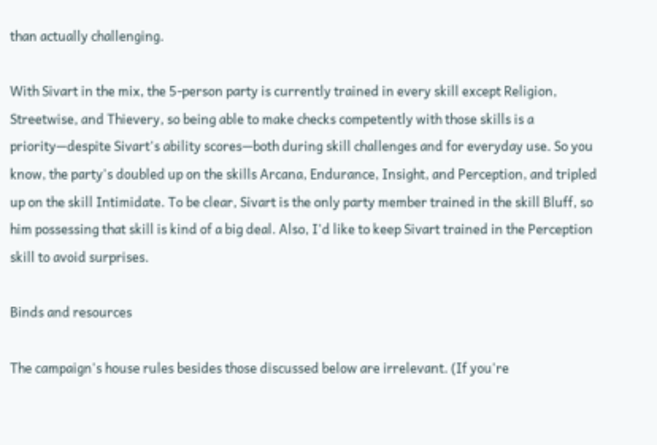than actually challenging.

With Sivart in the mix, the 5-person party is currently trained in every skill except Religion, Streetwise, and Thievery, so being able to make checks competently with those skills is a priority—despite Sivart's ability scores—both during skill challenges and for everyday use. So you know, the party's doubled up on the skills Arcana, Endurance, Insight, and Perception, and tripled up on the skill Intimidate. To be clear, Sivart is the only party member trained in the skill Bluff, so him possessing that skill is kind of a big deal. Also, I'd like to keep Sivart trained in the Perception skill to avoid surprises.

Binds and resources

The campaign's house rules besides those discussed below are irrelevant. (If you're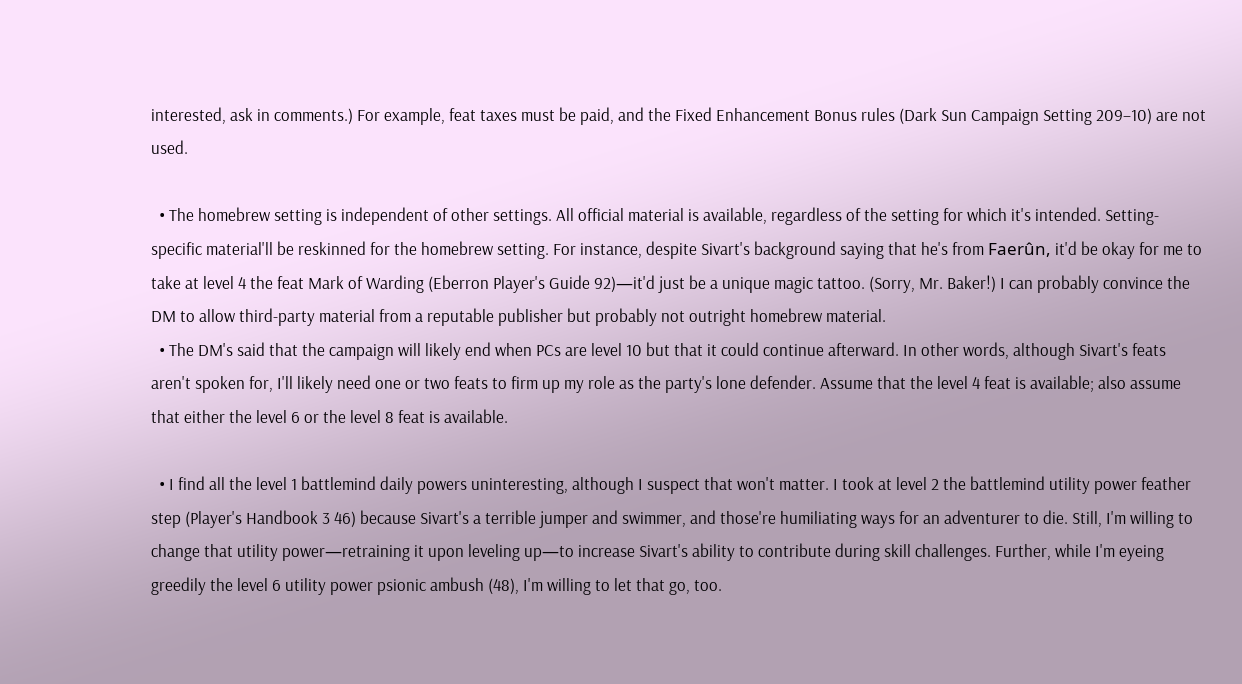interested, ask in comments.) For example, feat taxes must be paid, and the Fixed Enhancement Bonus rules (Dark Sun Campaign Setting 209–10) are not used.

  • The homebrew setting is independent of other settings. All official material is available, regardless of the setting for which it's intended. Setting-specific material'll be reskinned for the homebrew setting. For instance, despite Sivart's background saying that he's from Faerûn, it'd be okay for me to take at level 4 the feat Mark of Warding (Eberron Player's Guide 92)—it'd just be a unique magic tattoo. (Sorry, Mr. Baker!) I can probably convince the DM to allow third-party material from a reputable publisher but probably not outright homebrew material.
  • The DM's said that the campaign will likely end when PCs are level 10 but that it could continue afterward. In other words, although Sivart's feats aren't spoken for, I'll likely need one or two feats to firm up my role as the party's lone defender. Assume that the level 4 feat is available; also assume that either the level 6 or the level 8 feat is available.

  • I find all the level 1 battlemind daily powers uninteresting, although I suspect that won't matter. I took at level 2 the battlemind utility power feather step (Player's Handbook 3 46) because Sivart's a terrible jumper and swimmer, and those're humiliating ways for an adventurer to die. Still, I'm willing to change that utility power—retraining it upon leveling up—to increase Sivart's ability to contribute during skill challenges. Further, while I'm eyeing greedily the level 6 utility power psionic ambush (48), I'm willing to let that go, too.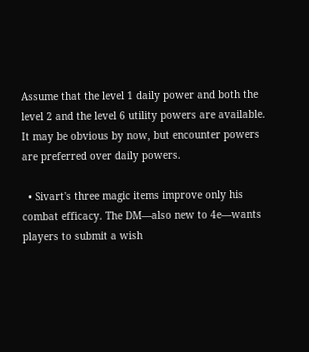Assume that the level 1 daily power and both the level 2 and the level 6 utility powers are available. It may be obvious by now, but encounter powers are preferred over daily powers.

  • Sivart's three magic items improve only his combat efficacy. The DM—also new to 4e—wants players to submit a wish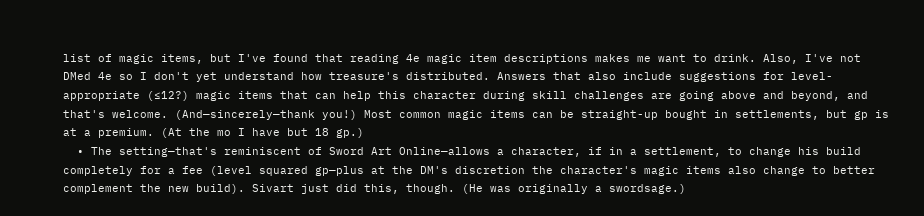list of magic items, but I've found that reading 4e magic item descriptions makes me want to drink. Also, I've not DMed 4e so I don't yet understand how treasure's distributed. Answers that also include suggestions for level-appropriate (≤12?) magic items that can help this character during skill challenges are going above and beyond, and that's welcome. (And—sincerely—thank you!) Most common magic items can be straight-up bought in settlements, but gp is at a premium. (At the mo I have but 18 gp.)
  • The setting—that's reminiscent of Sword Art Online—allows a character, if in a settlement, to change his build completely for a fee (level squared gp—plus at the DM's discretion the character's magic items also change to better complement the new build). Sivart just did this, though. (He was originally a swordsage.)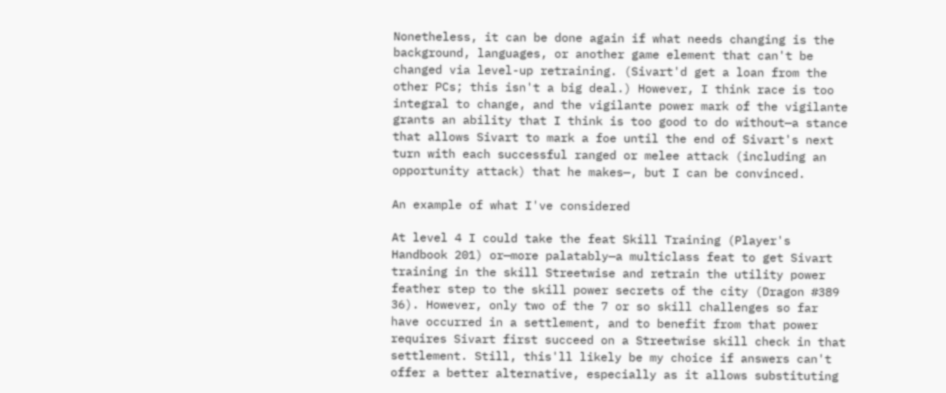Nonetheless, it can be done again if what needs changing is the background, languages, or another game element that can't be changed via level-up retraining. (Sivart'd get a loan from the other PCs; this isn't a big deal.) However, I think race is too integral to change, and the vigilante power mark of the vigilante grants an ability that I think is too good to do without—a stance that allows Sivart to mark a foe until the end of Sivart's next turn with each successful ranged or melee attack (including an opportunity attack) that he makes—, but I can be convinced.

An example of what I've considered

At level 4 I could take the feat Skill Training (Player's Handbook 201) or—more palatably—a multiclass feat to get Sivart training in the skill Streetwise and retrain the utility power feather step to the skill power secrets of the city (Dragon #389 36). However, only two of the 7 or so skill challenges so far have occurred in a settlement, and to benefit from that power requires Sivart first succeed on a Streetwise skill check in that settlement. Still, this'll likely be my choice if answers can't offer a better alternative, especially as it allows substituting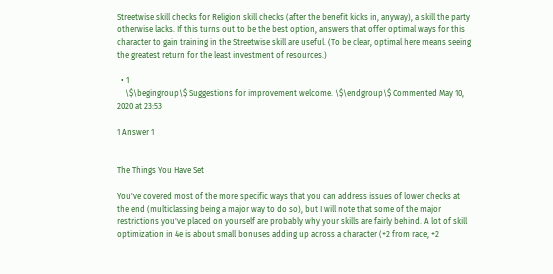Streetwise skill checks for Religion skill checks (after the benefit kicks in, anyway), a skill the party otherwise lacks. If this turns out to be the best option, answers that offer optimal ways for this character to gain training in the Streetwise skill are useful. (To be clear, optimal here means seeing the greatest return for the least investment of resources.)

  • 1
    \$\begingroup\$ Suggestions for improvement welcome. \$\endgroup\$ Commented May 10, 2020 at 23:53

1 Answer 1


The Things You Have Set

You've covered most of the more specific ways that you can address issues of lower checks at the end (multiclassing being a major way to do so), but I will note that some of the major restrictions you've placed on yourself are probably why your skills are fairly behind. A lot of skill optimization in 4e is about small bonuses adding up across a character (+2 from race, +2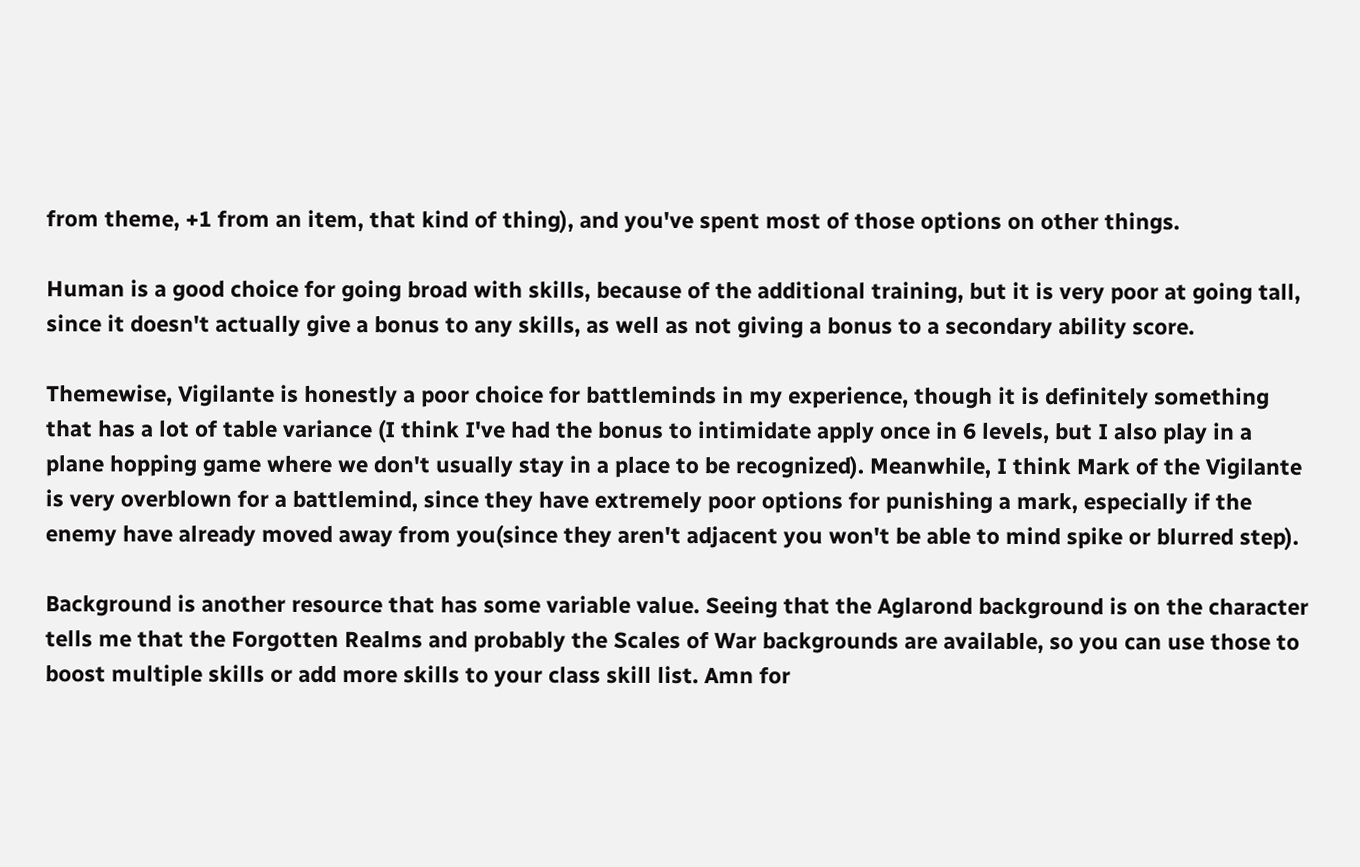from theme, +1 from an item, that kind of thing), and you've spent most of those options on other things.

Human is a good choice for going broad with skills, because of the additional training, but it is very poor at going tall, since it doesn't actually give a bonus to any skills, as well as not giving a bonus to a secondary ability score.

Themewise, Vigilante is honestly a poor choice for battleminds in my experience, though it is definitely something that has a lot of table variance (I think I've had the bonus to intimidate apply once in 6 levels, but I also play in a plane hopping game where we don't usually stay in a place to be recognized). Meanwhile, I think Mark of the Vigilante is very overblown for a battlemind, since they have extremely poor options for punishing a mark, especially if the enemy have already moved away from you(since they aren't adjacent you won't be able to mind spike or blurred step).

Background is another resource that has some variable value. Seeing that the Aglarond background is on the character tells me that the Forgotten Realms and probably the Scales of War backgrounds are available, so you can use those to boost multiple skills or add more skills to your class skill list. Amn for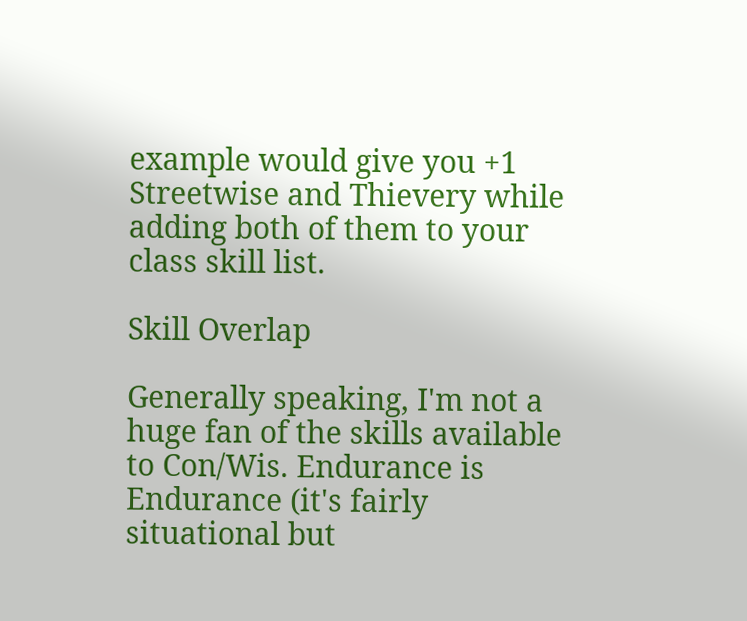example would give you +1 Streetwise and Thievery while adding both of them to your class skill list.

Skill Overlap

Generally speaking, I'm not a huge fan of the skills available to Con/Wis. Endurance is Endurance (it's fairly situational but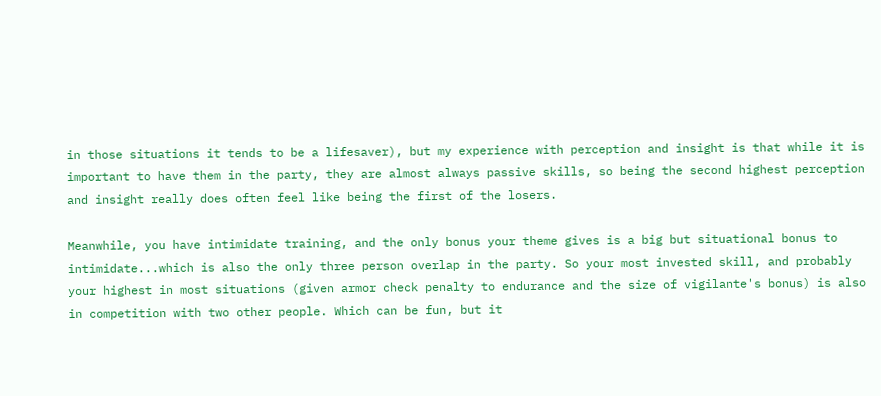in those situations it tends to be a lifesaver), but my experience with perception and insight is that while it is important to have them in the party, they are almost always passive skills, so being the second highest perception and insight really does often feel like being the first of the losers.

Meanwhile, you have intimidate training, and the only bonus your theme gives is a big but situational bonus to intimidate...which is also the only three person overlap in the party. So your most invested skill, and probably your highest in most situations (given armor check penalty to endurance and the size of vigilante's bonus) is also in competition with two other people. Which can be fun, but it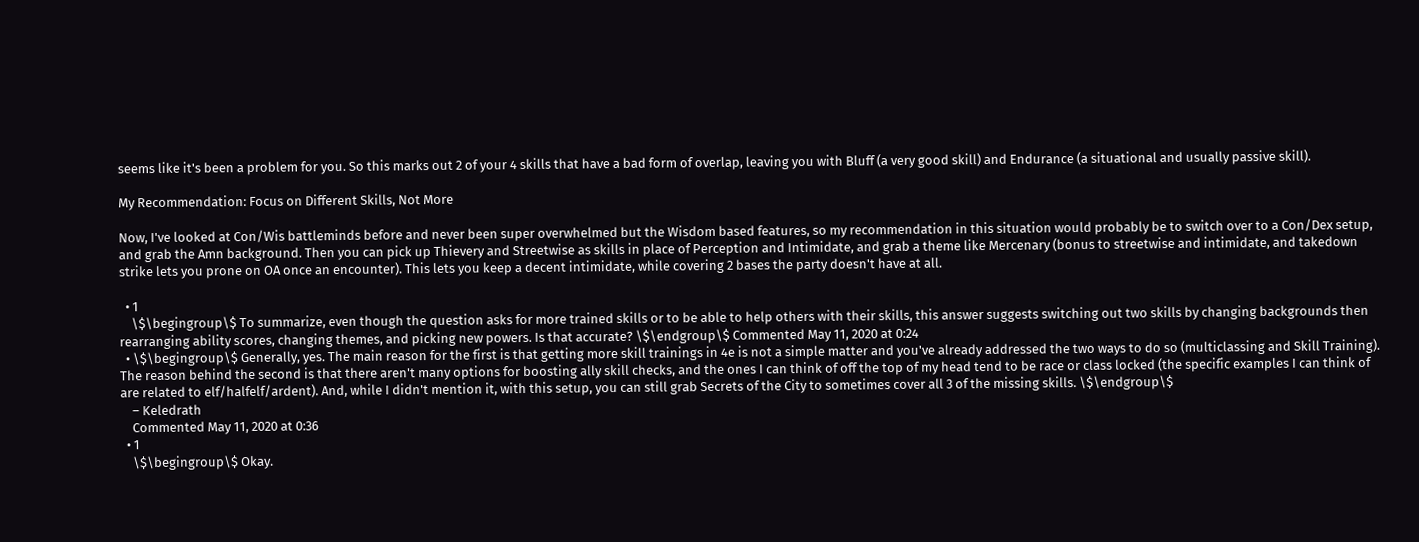seems like it's been a problem for you. So this marks out 2 of your 4 skills that have a bad form of overlap, leaving you with Bluff (a very good skill) and Endurance (a situational and usually passive skill).

My Recommendation: Focus on Different Skills, Not More

Now, I've looked at Con/Wis battleminds before and never been super overwhelmed but the Wisdom based features, so my recommendation in this situation would probably be to switch over to a Con/Dex setup, and grab the Amn background. Then you can pick up Thievery and Streetwise as skills in place of Perception and Intimidate, and grab a theme like Mercenary (bonus to streetwise and intimidate, and takedown strike lets you prone on OA once an encounter). This lets you keep a decent intimidate, while covering 2 bases the party doesn't have at all.

  • 1
    \$\begingroup\$ To summarize, even though the question asks for more trained skills or to be able to help others with their skills, this answer suggests switching out two skills by changing backgrounds then rearranging ability scores, changing themes, and picking new powers. Is that accurate? \$\endgroup\$ Commented May 11, 2020 at 0:24
  • \$\begingroup\$ Generally, yes. The main reason for the first is that getting more skill trainings in 4e is not a simple matter and you've already addressed the two ways to do so (multiclassing and Skill Training). The reason behind the second is that there aren't many options for boosting ally skill checks, and the ones I can think of off the top of my head tend to be race or class locked (the specific examples I can think of are related to elf/halfelf/ardent). And, while I didn't mention it, with this setup, you can still grab Secrets of the City to sometimes cover all 3 of the missing skills. \$\endgroup\$
    – Keledrath
    Commented May 11, 2020 at 0:36
  • 1
    \$\begingroup\$ Okay.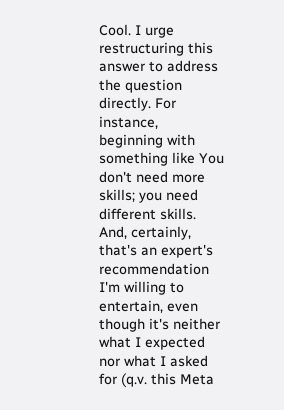Cool. I urge restructuring this answer to address the question directly. For instance, beginning with something like You don't need more skills; you need different skills. And, certainly, that's an expert's recommendation I'm willing to entertain, even though it's neither what I expected nor what I asked for (q.v. this Meta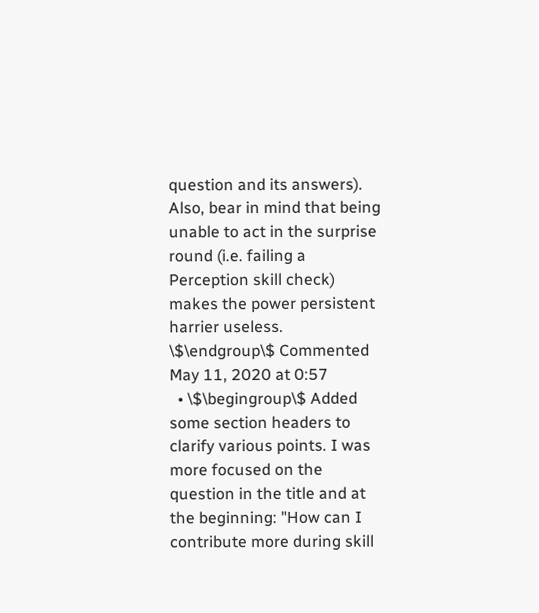question and its answers). Also, bear in mind that being unable to act in the surprise round (i.e. failing a Perception skill check) makes the power persistent harrier useless. \$\endgroup\$ Commented May 11, 2020 at 0:57
  • \$\begingroup\$ Added some section headers to clarify various points. I was more focused on the question in the title and at the beginning: "How can I contribute more during skill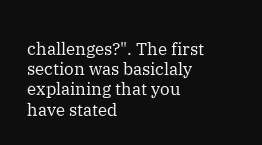challenges?". The first section was basiclaly explaining that you have stated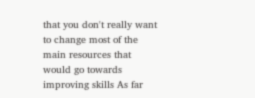that you don't really want to change most of the main resources that would go towards improving skills As far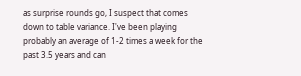as surprise rounds go, I suspect that comes down to table variance. I've been playing probably an average of 1-2 times a week for the past 3.5 years and can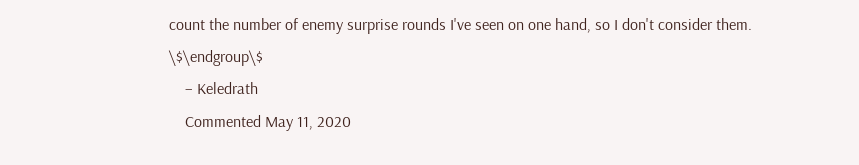count the number of enemy surprise rounds I've seen on one hand, so I don't consider them. \$\endgroup\$
    – Keledrath
    Commented May 11, 2020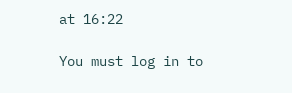at 16:22

You must log in to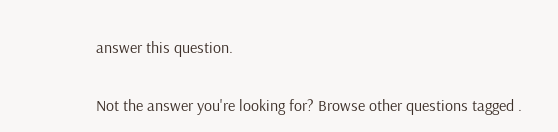answer this question.

Not the answer you're looking for? Browse other questions tagged .